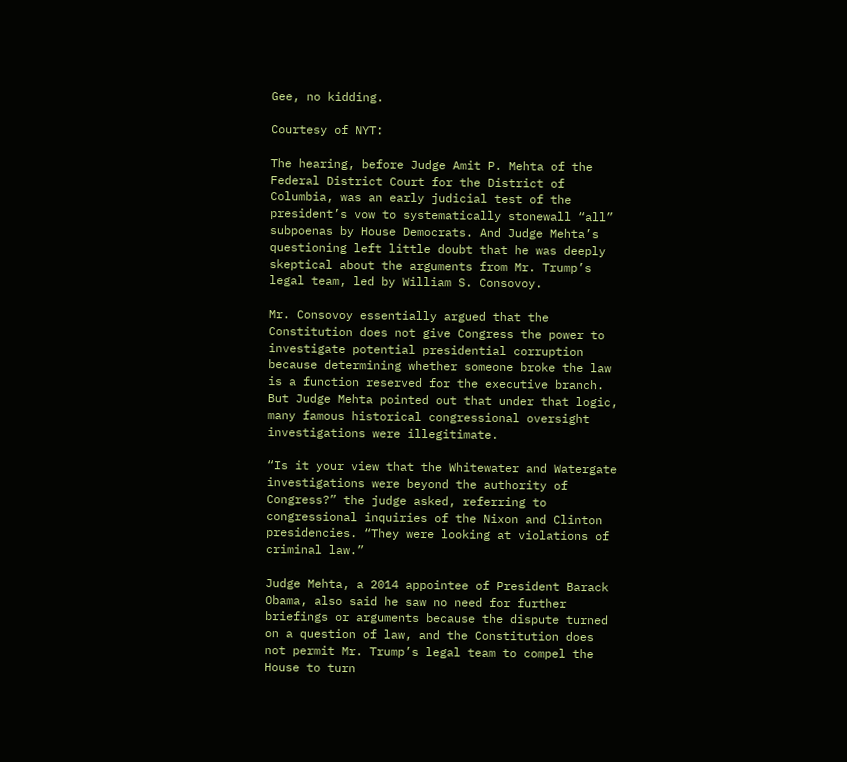Gee, no kidding.

Courtesy of NYT:

The hearing, before Judge Amit P. Mehta of the Federal District Court for the District of Columbia, was an early judicial test of the president’s vow to systematically stonewall “all” subpoenas by House Democrats. And Judge Mehta’s questioning left little doubt that he was deeply skeptical about the arguments from Mr. Trump’s legal team, led by William S. Consovoy.

Mr. Consovoy essentially argued that the Constitution does not give Congress the power to investigate potential presidential corruption because determining whether someone broke the law is a function reserved for the executive branch. But Judge Mehta pointed out that under that logic, many famous historical congressional oversight investigations were illegitimate.

“Is it your view that the Whitewater and Watergate investigations were beyond the authority of Congress?” the judge asked, referring to congressional inquiries of the Nixon and Clinton presidencies. “They were looking at violations of criminal law.”

Judge Mehta, a 2014 appointee of President Barack Obama, also said he saw no need for further briefings or arguments because the dispute turned on a question of law, and the Constitution does not permit Mr. Trump’s legal team to compel the House to turn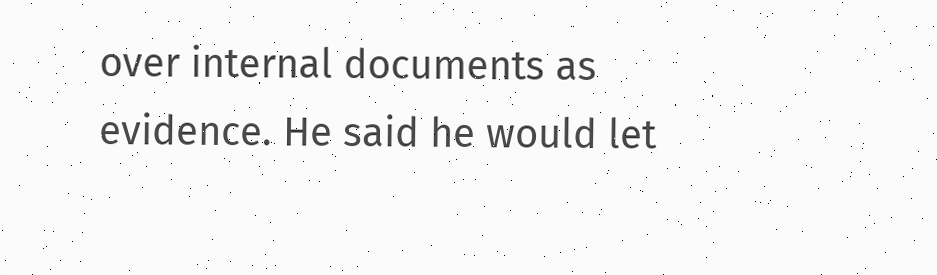over internal documents as evidence. He said he would let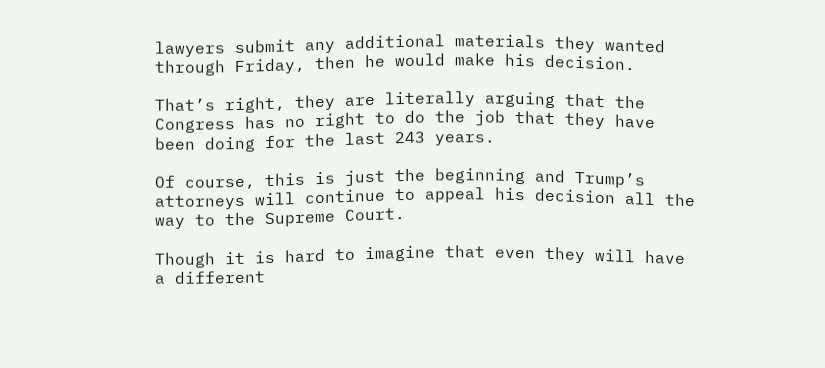lawyers submit any additional materials they wanted through Friday, then he would make his decision.

That’s right, they are literally arguing that the Congress has no right to do the job that they have been doing for the last 243 years.

Of course, this is just the beginning and Trump’s attorneys will continue to appeal his decision all the way to the Supreme Court.

Though it is hard to imagine that even they will have a different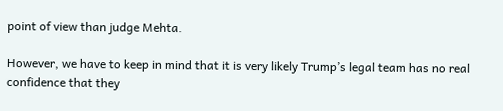point of view than judge Mehta.

However, we have to keep in mind that it is very likely Trump’s legal team has no real confidence that they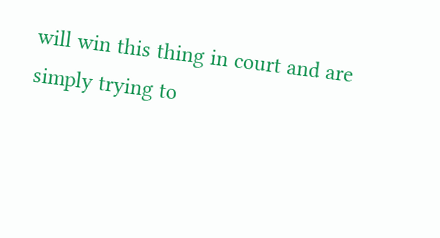will win this thing in court and are simply trying to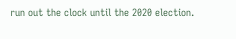run out the clock until the 2020 election.